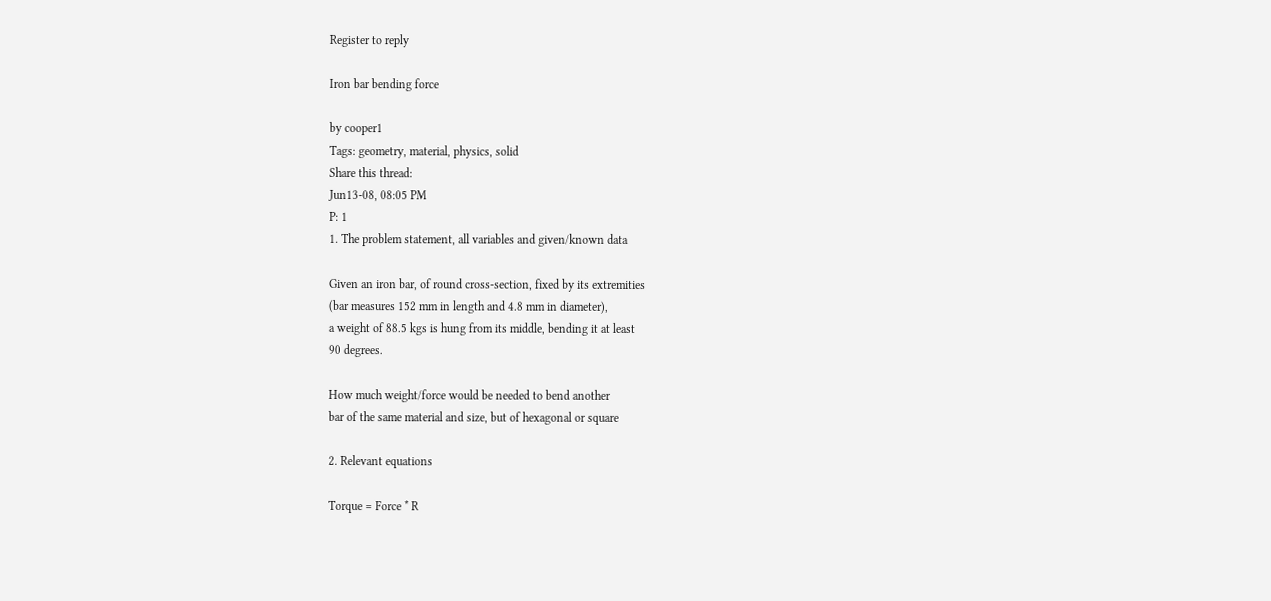Register to reply

Iron bar bending force

by cooper1
Tags: geometry, material, physics, solid
Share this thread:
Jun13-08, 08:05 PM
P: 1
1. The problem statement, all variables and given/known data

Given an iron bar, of round cross-section, fixed by its extremities
(bar measures 152 mm in length and 4.8 mm in diameter),
a weight of 88.5 kgs is hung from its middle, bending it at least
90 degrees.

How much weight/force would be needed to bend another
bar of the same material and size, but of hexagonal or square

2. Relevant equations

Torque = Force * R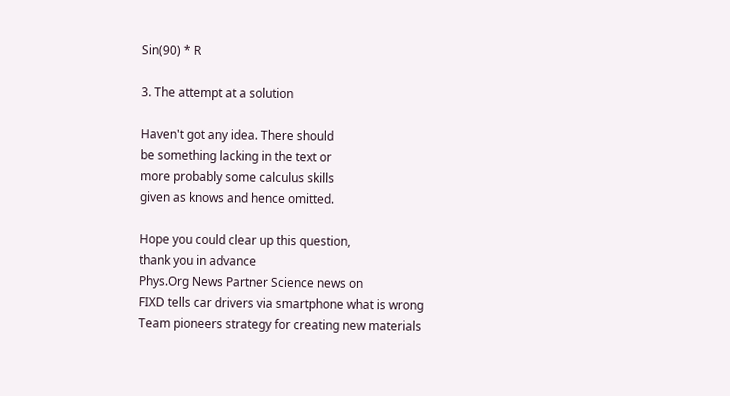Sin(90) * R

3. The attempt at a solution

Haven't got any idea. There should
be something lacking in the text or
more probably some calculus skills
given as knows and hence omitted.

Hope you could clear up this question,
thank you in advance
Phys.Org News Partner Science news on
FIXD tells car drivers via smartphone what is wrong
Team pioneers strategy for creating new materials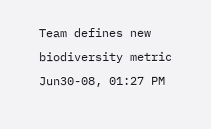Team defines new biodiversity metric
Jun30-08, 01:27 PM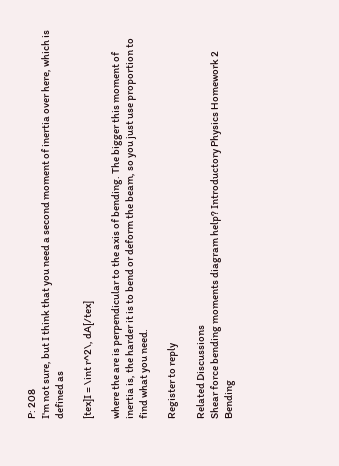P: 208
I'm not sure, but I think that you need a second moment of inertia over here, which is defined as

[tex]I = \int r^2\, dA[/tex]

where the are is perpendicular to the axis of bending. The bigger this moment of inertia is, the harder it is to bend or deform the beam, so you just use proportion to find what you need.

Register to reply

Related Discussions
Shear force bending moments diagram help? Introductory Physics Homework 2
Bending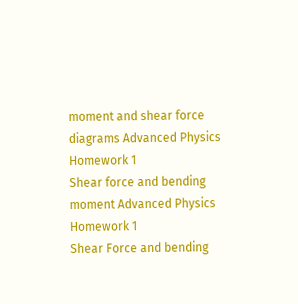moment and shear force diagrams Advanced Physics Homework 1
Shear force and bending moment Advanced Physics Homework 1
Shear Force and bending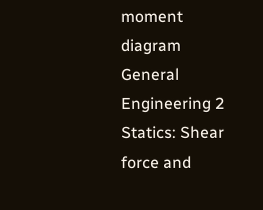moment diagram General Engineering 2
Statics: Shear force and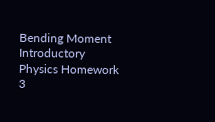Bending Moment Introductory Physics Homework 3